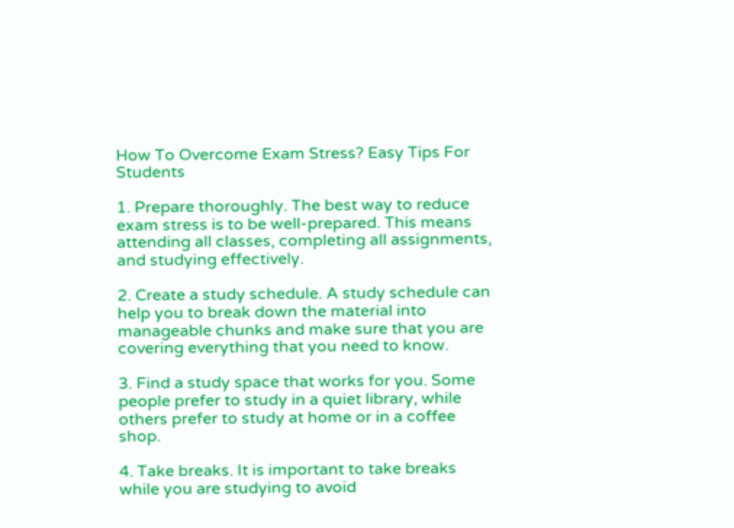How To Overcome Exam Stress? Easy Tips For Students

1. Prepare thoroughly. The best way to reduce exam stress is to be well-prepared. This means attending all classes, completing all assignments, and studying effectively.

2. Create a study schedule. A study schedule can help you to break down the material into manageable chunks and make sure that you are covering everything that you need to know.

3. Find a study space that works for you. Some people prefer to study in a quiet library, while others prefer to study at home or in a coffee shop.

4. Take breaks. It is important to take breaks while you are studying to avoid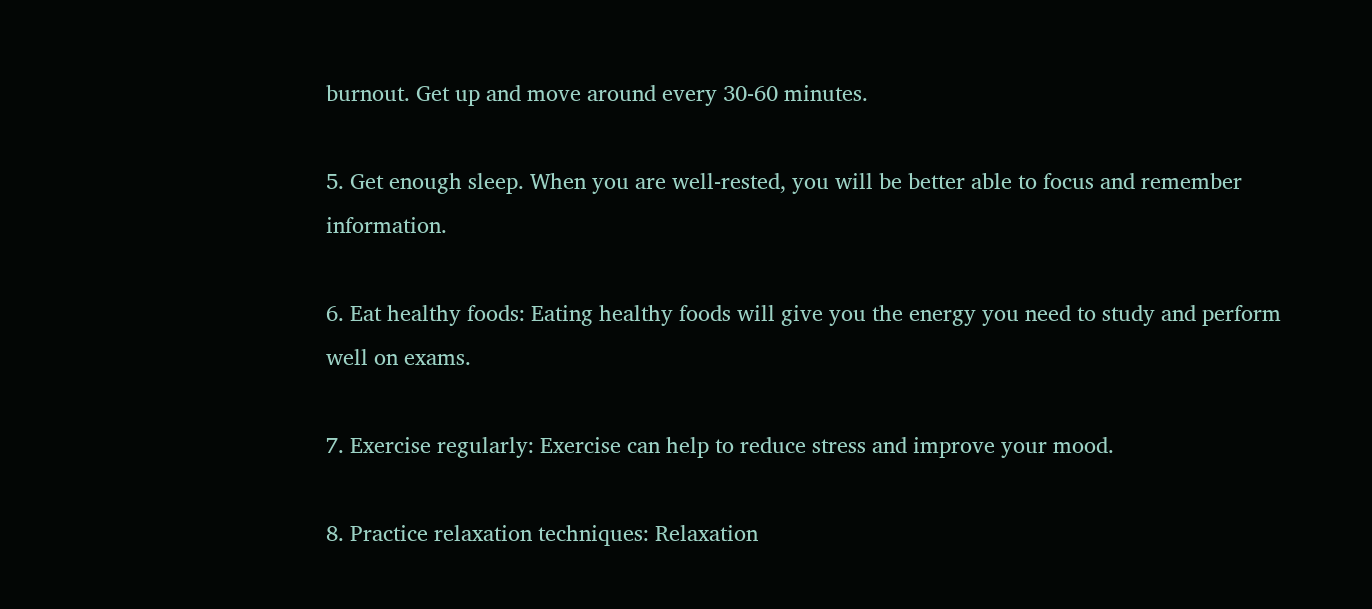burnout. Get up and move around every 30-60 minutes.

5. Get enough sleep. When you are well-rested, you will be better able to focus and remember information.

6. Eat healthy foods: Eating healthy foods will give you the energy you need to study and perform well on exams.

7. Exercise regularly: Exercise can help to reduce stress and improve your mood.

8. Practice relaxation techniques: Relaxation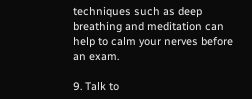techniques such as deep breathing and meditation can help to calm your nerves before an exam.

9. Talk to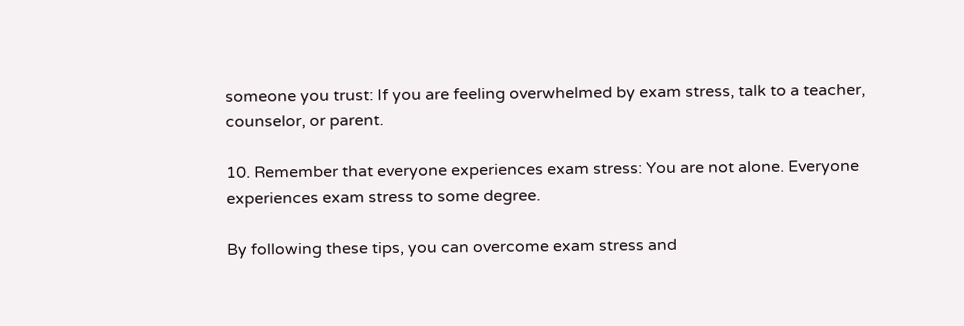someone you trust: If you are feeling overwhelmed by exam stress, talk to a teacher, counselor, or parent.

10. Remember that everyone experiences exam stress: You are not alone. Everyone experiences exam stress to some degree.

By following these tips, you can overcome exam stress and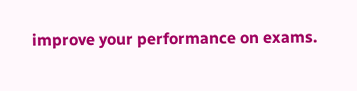improve your performance on exams.